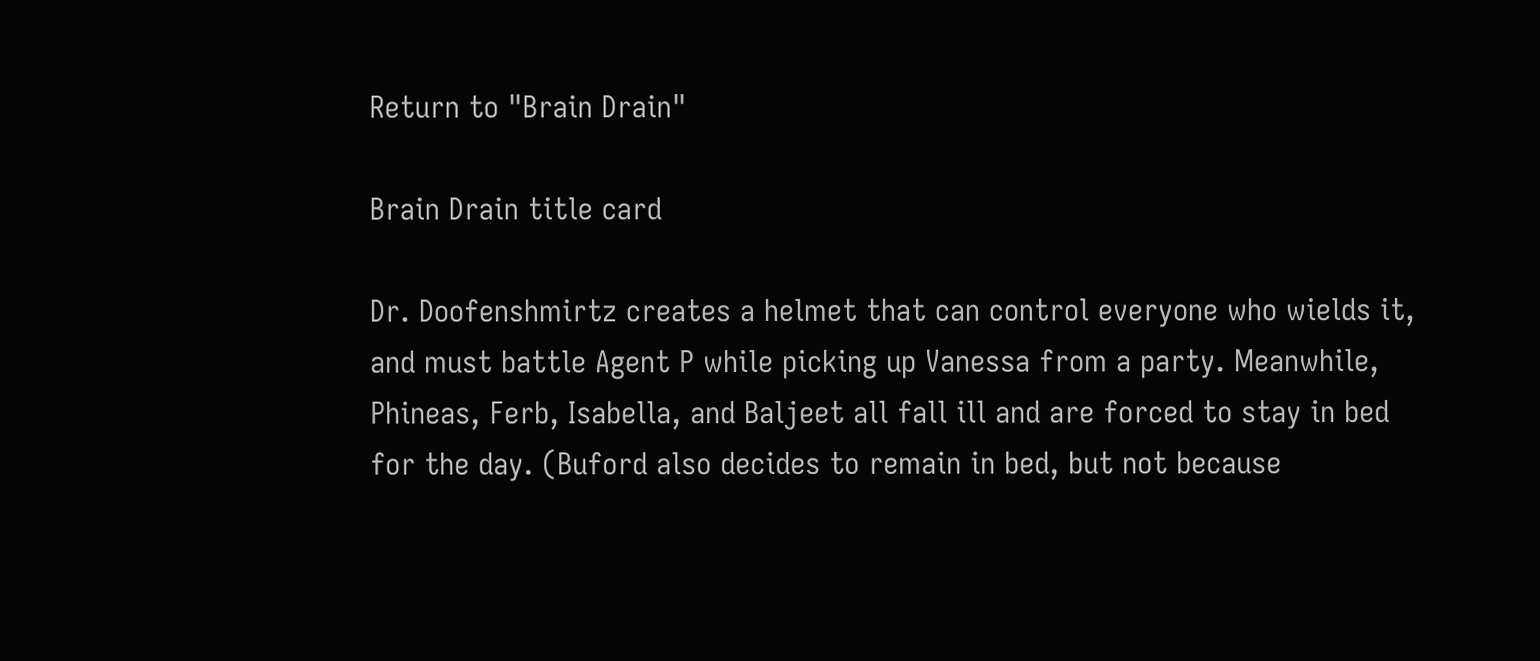Return to "Brain Drain"

Brain Drain title card

Dr. Doofenshmirtz creates a helmet that can control everyone who wields it, and must battle Agent P while picking up Vanessa from a party. Meanwhile, Phineas, Ferb, Isabella, and Baljeet all fall ill and are forced to stay in bed for the day. (Buford also decides to remain in bed, but not because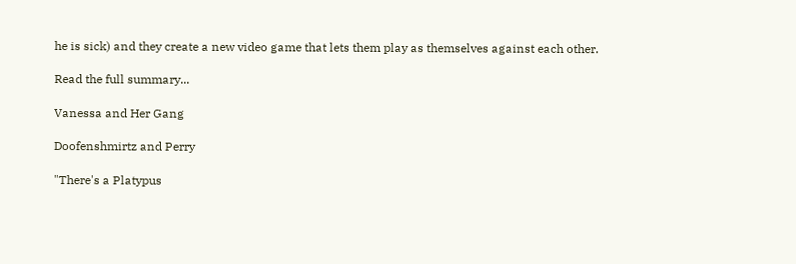he is sick) and they create a new video game that lets them play as themselves against each other.

Read the full summary...

Vanessa and Her Gang

Doofenshmirtz and Perry

"There's a Platypus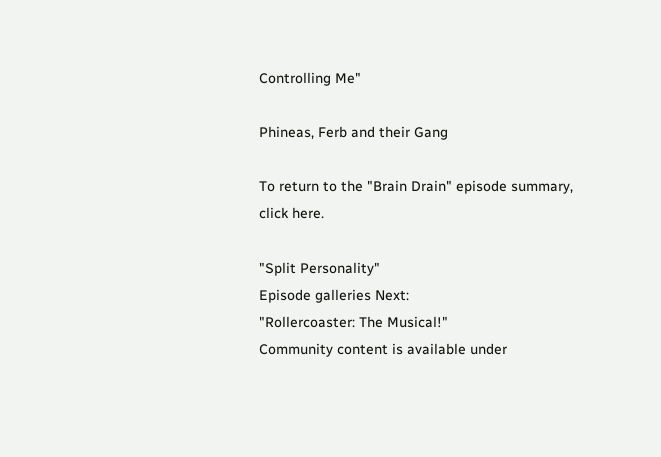Controlling Me"

Phineas, Ferb and their Gang

To return to the "Brain Drain" episode summary, click here.

"Split Personality"
Episode galleries Next:
"Rollercoaster: The Musical!"
Community content is available under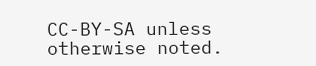CC-BY-SA unless otherwise noted.